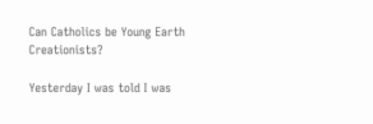Can Catholics be Young Earth Creationists?

Yesterday I was told I was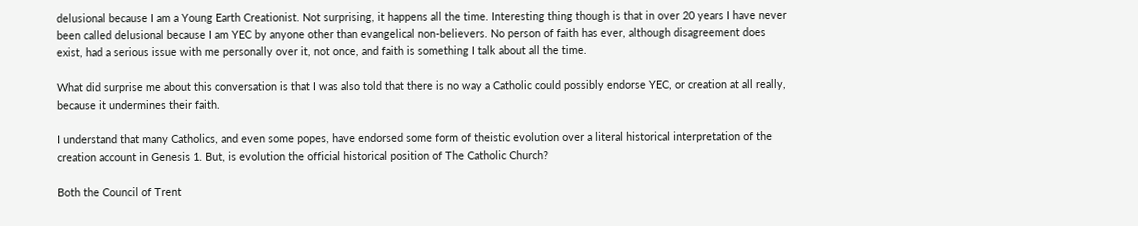delusional because I am a Young Earth Creationist. Not surprising, it happens all the time. Interesting thing though is that in over 20 years I have never been called delusional because I am YEC by anyone other than evangelical non-believers. No person of faith has ever, although disagreement does exist, had a serious issue with me personally over it, not once, and faith is something I talk about all the time.

What did surprise me about this conversation is that I was also told that there is no way a Catholic could possibly endorse YEC, or creation at all really, because it undermines their faith.

I understand that many Catholics, and even some popes, have endorsed some form of theistic evolution over a literal historical interpretation of the creation account in Genesis 1. But, is evolution the official historical position of The Catholic Church?

Both the Council of Trent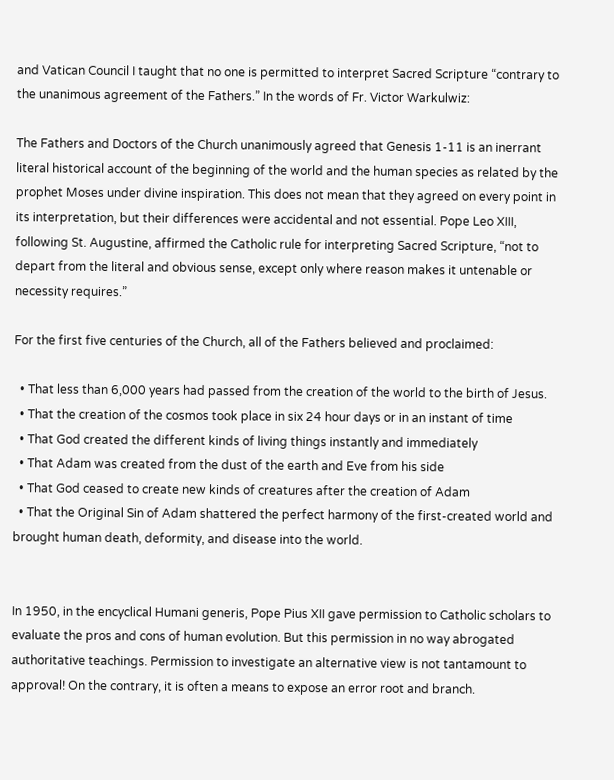and Vatican Council I taught that no one is permitted to interpret Sacred Scripture “contrary to the unanimous agreement of the Fathers.” In the words of Fr. Victor Warkulwiz:

The Fathers and Doctors of the Church unanimously agreed that Genesis 1-11 is an inerrant literal historical account of the beginning of the world and the human species as related by the prophet Moses under divine inspiration. This does not mean that they agreed on every point in its interpretation, but their differences were accidental and not essential. Pope Leo XIII, following St. Augustine, affirmed the Catholic rule for interpreting Sacred Scripture, “not to depart from the literal and obvious sense, except only where reason makes it untenable or necessity requires.”

For the first five centuries of the Church, all of the Fathers believed and proclaimed:

  • That less than 6,000 years had passed from the creation of the world to the birth of Jesus.
  • That the creation of the cosmos took place in six 24 hour days or in an instant of time
  • That God created the different kinds of living things instantly and immediately
  • That Adam was created from the dust of the earth and Eve from his side
  • That God ceased to create new kinds of creatures after the creation of Adam
  • That the Original Sin of Adam shattered the perfect harmony of the first-created world and brought human death, deformity, and disease into the world.


In 1950, in the encyclical Humani generis, Pope Pius XII gave permission to Catholic scholars to evaluate the pros and cons of human evolution. But this permission in no way abrogated authoritative teachings. Permission to investigate an alternative view is not tantamount to approval! On the contrary, it is often a means to expose an error root and branch.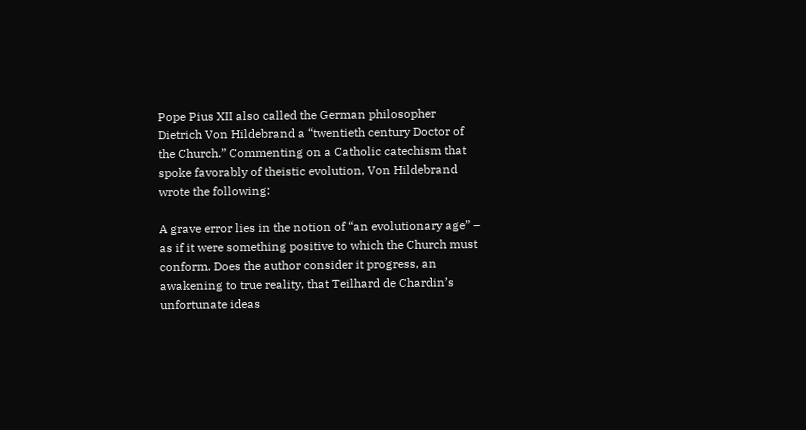Pope Pius XII also called the German philosopher Dietrich Von Hildebrand a “twentieth century Doctor of the Church.” Commenting on a Catholic catechism that spoke favorably of theistic evolution, Von Hildebrand wrote the following:

A grave error lies in the notion of “an evolutionary age” – as if it were something positive to which the Church must conform. Does the author consider it progress, an awakening to true reality, that Teilhard de Chardin’s unfortunate ideas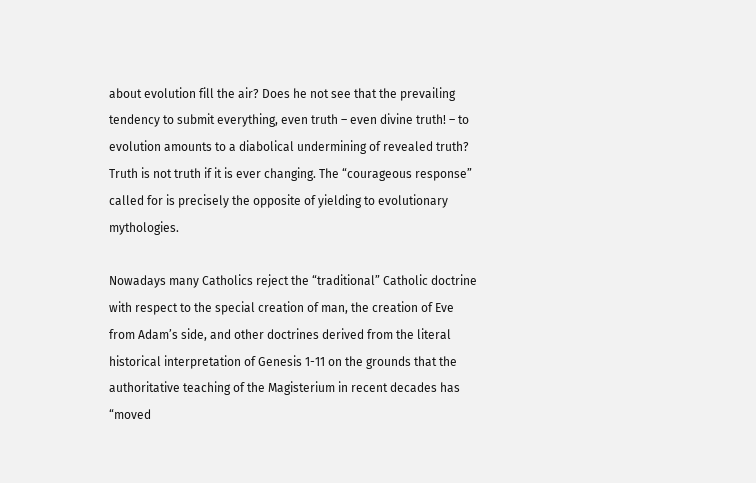about evolution fill the air? Does he not see that the prevailing tendency to submit everything, even truth – even divine truth! – to evolution amounts to a diabolical undermining of revealed truth? Truth is not truth if it is ever changing. The “courageous response” called for is precisely the opposite of yielding to evolutionary mythologies.

Nowadays many Catholics reject the “traditional” Catholic doctrine with respect to the special creation of man, the creation of Eve from Adam’s side, and other doctrines derived from the literal historical interpretation of Genesis 1-11 on the grounds that the authoritative teaching of the Magisterium in recent decades has “moved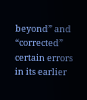beyond” and “corrected” certain errors in its earlier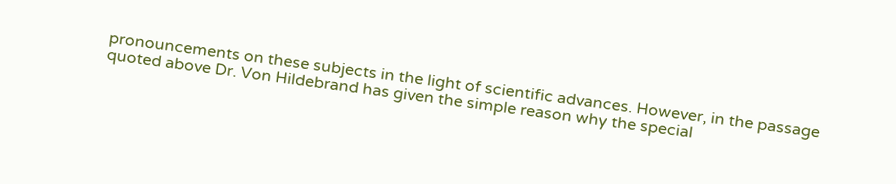pronouncements on these subjects in the light of scientific advances. However, in the passage quoted above Dr. Von Hildebrand has given the simple reason why the special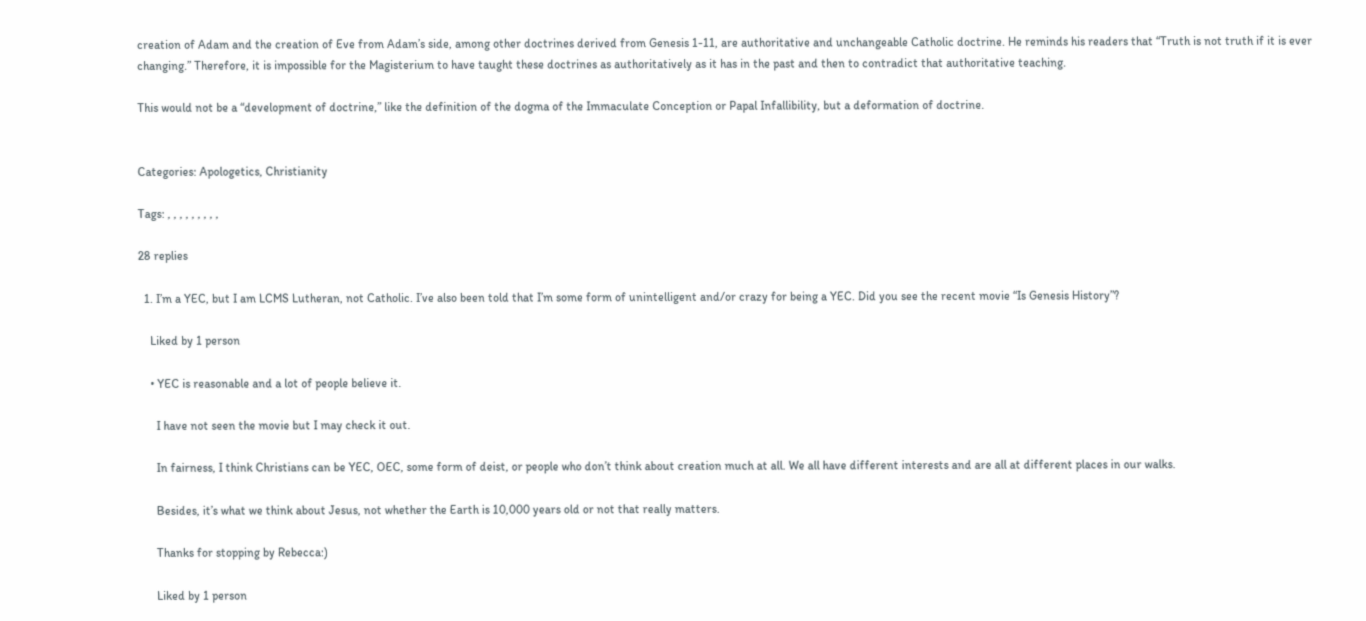creation of Adam and the creation of Eve from Adam’s side, among other doctrines derived from Genesis 1-11, are authoritative and unchangeable Catholic doctrine. He reminds his readers that “Truth is not truth if it is ever changing.” Therefore, it is impossible for the Magisterium to have taught these doctrines as authoritatively as it has in the past and then to contradict that authoritative teaching.

This would not be a “development of doctrine,” like the definition of the dogma of the Immaculate Conception or Papal Infallibility, but a deformation of doctrine.


Categories: Apologetics, Christianity

Tags: , , , , , , , , ,

28 replies

  1. I’m a YEC, but I am LCMS Lutheran, not Catholic. I’ve also been told that I’m some form of unintelligent and/or crazy for being a YEC. Did you see the recent movie “Is Genesis History”?

    Liked by 1 person

    • YEC is reasonable and a lot of people believe it.

      I have not seen the movie but I may check it out.

      In fairness, I think Christians can be YEC, OEC, some form of deist, or people who don’t think about creation much at all. We all have different interests and are all at different places in our walks.

      Besides, it’s what we think about Jesus, not whether the Earth is 10,000 years old or not that really matters.

      Thanks for stopping by Rebecca:)

      Liked by 1 person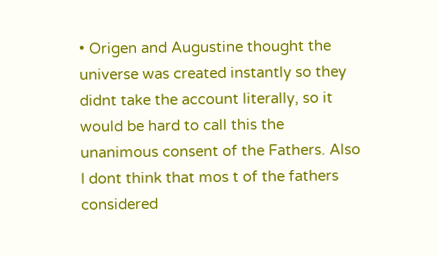• Origen and Augustine thought the universe was created instantly so they didnt take the account literally, so it would be hard to call this the unanimous consent of the Fathers. Also I dont think that mos t of the fathers considered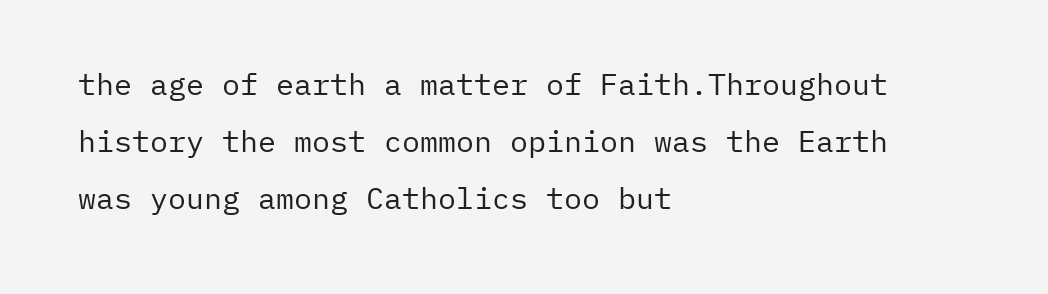the age of earth a matter of Faith.Throughout history the most common opinion was the Earth was young among Catholics too but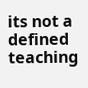its not a defined teaching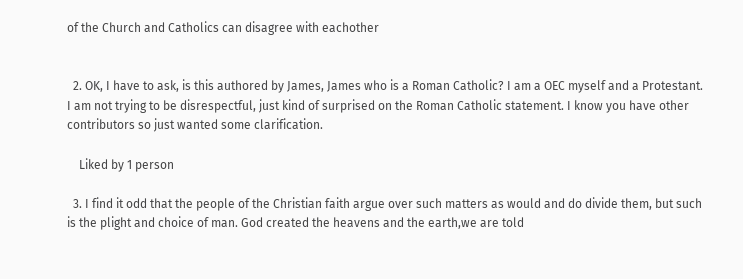of the Church and Catholics can disagree with eachother


  2. OK, I have to ask, is this authored by James, James who is a Roman Catholic? I am a OEC myself and a Protestant. I am not trying to be disrespectful, just kind of surprised on the Roman Catholic statement. I know you have other contributors so just wanted some clarification.

    Liked by 1 person

  3. I find it odd that the people of the Christian faith argue over such matters as would and do divide them, but such is the plight and choice of man. God created the heavens and the earth,we are told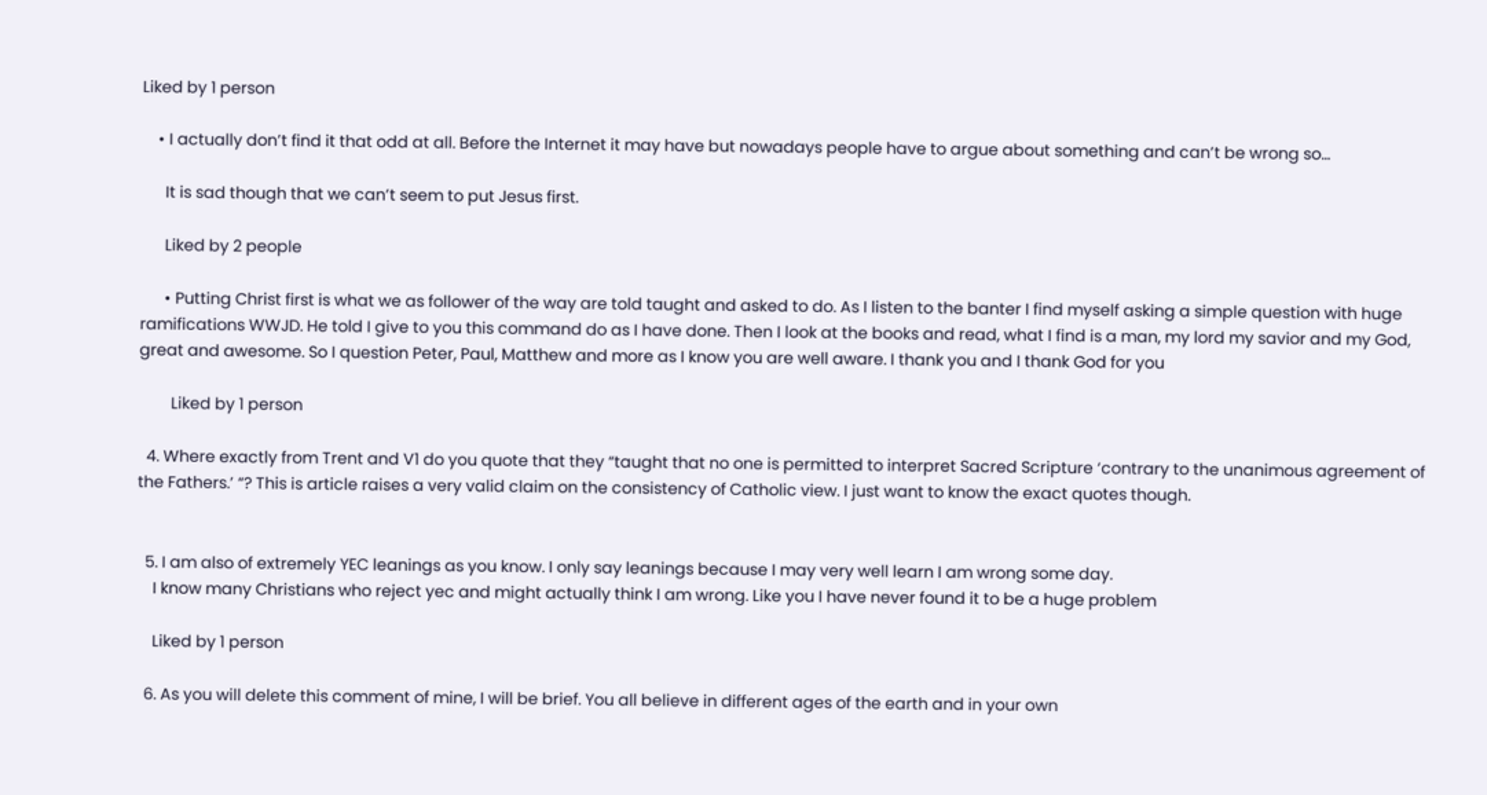Liked by 1 person

    • I actually don’t find it that odd at all. Before the Internet it may have but nowadays people have to argue about something and can’t be wrong so…

      It is sad though that we can’t seem to put Jesus first.

      Liked by 2 people

      • Putting Christ first is what we as follower of the way are told taught and asked to do. As I listen to the banter I find myself asking a simple question with huge ramifications WWJD. He told I give to you this command do as I have done. Then I look at the books and read, what I find is a man, my lord my savior and my God, great and awesome. So I question Peter, Paul, Matthew and more as I know you are well aware. I thank you and I thank God for you

        Liked by 1 person

  4. Where exactly from Trent and V1 do you quote that they “taught that no one is permitted to interpret Sacred Scripture ‘contrary to the unanimous agreement of the Fathers.’ “? This is article raises a very valid claim on the consistency of Catholic view. I just want to know the exact quotes though.


  5. I am also of extremely YEC leanings as you know. I only say leanings because I may very well learn I am wrong some day.
    I know many Christians who reject yec and might actually think I am wrong. Like you I have never found it to be a huge problem

    Liked by 1 person

  6. As you will delete this comment of mine, I will be brief. You all believe in different ages of the earth and in your own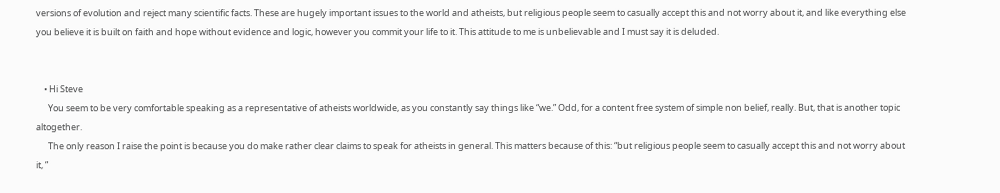versions of evolution and reject many scientific facts. These are hugely important issues to the world and atheists, but religious people seem to casually accept this and not worry about it, and like everything else you believe it is built on faith and hope without evidence and logic, however you commit your life to it. This attitude to me is unbelievable and I must say it is deluded.


    • Hi Steve
      You seem to be very comfortable speaking as a representative of atheists worldwide, as you constantly say things like “we.” Odd, for a content free system of simple non belief, really. But, that is another topic altogether.
      The only reason I raise the point is because you do make rather clear claims to speak for atheists in general. This matters because of this: “but religious people seem to casually accept this and not worry about it, ”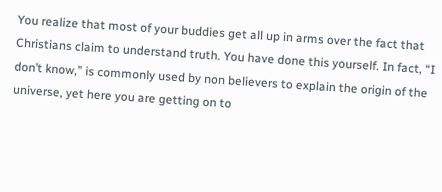You realize that most of your buddies get all up in arms over the fact that Christians claim to understand truth. You have done this yourself. In fact, “I don’t know,” is commonly used by non believers to explain the origin of the universe, yet here you are getting on to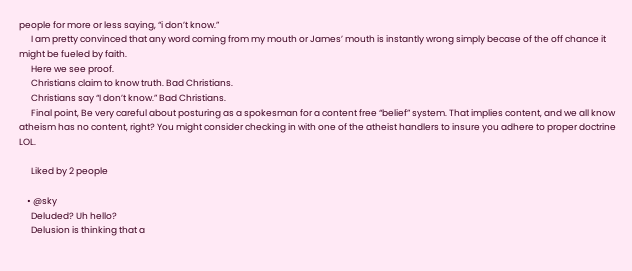people for more or less saying, “i don’t know.”
      I am pretty convinced that any word coming from my mouth or James’ mouth is instantly wrong simply becase of the off chance it might be fueled by faith.
      Here we see proof.
      Christians claim to know truth. Bad Christians.
      Christians say “I don’t know.” Bad Christians.
      Final point, Be very careful about posturing as a spokesman for a content free “belief” system. That implies content, and we all know atheism has no content, right? You might consider checking in with one of the atheist handlers to insure you adhere to proper doctrine LOL.

      Liked by 2 people

    • @sky
      Deluded? Uh hello?
      Delusion is thinking that a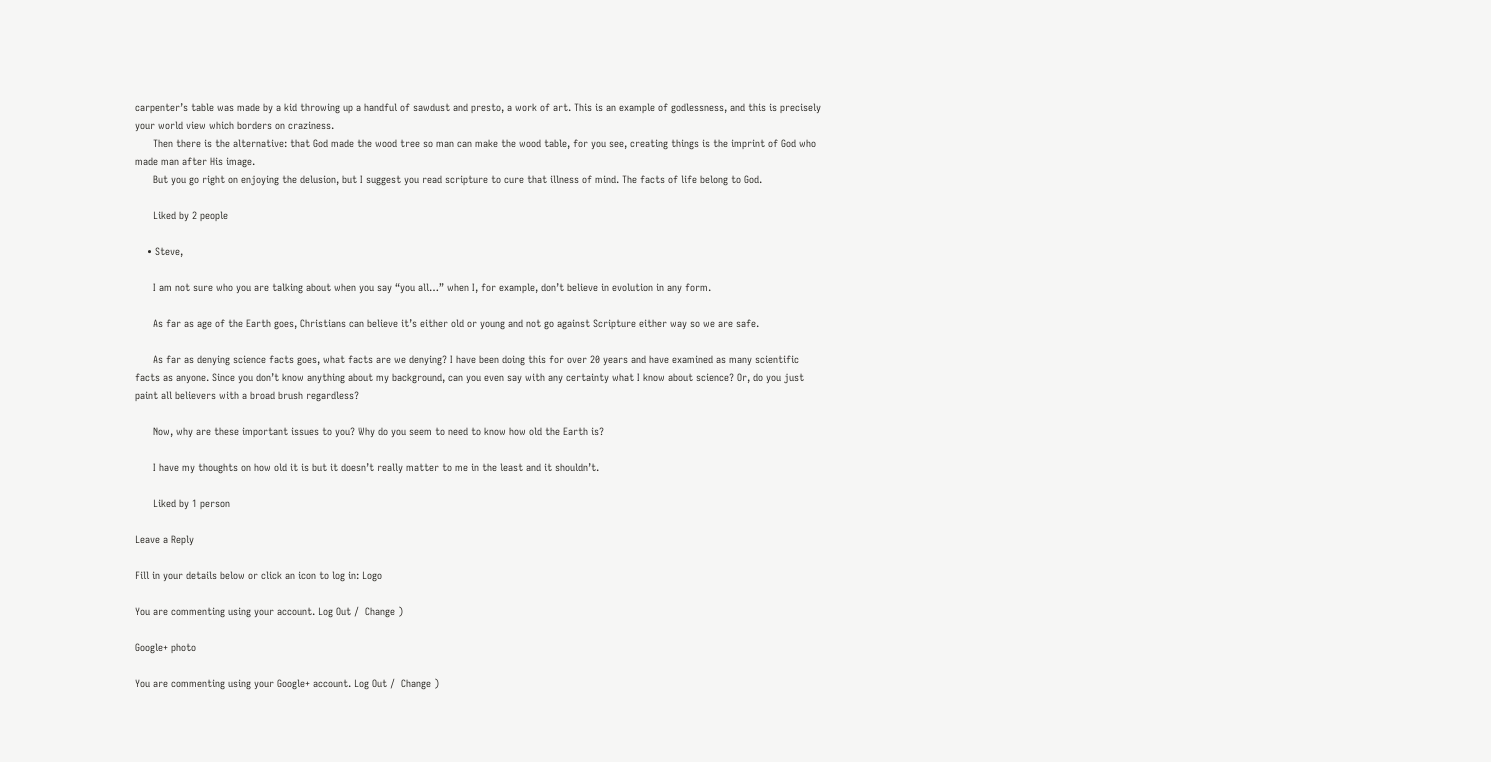carpenter’s table was made by a kid throwing up a handful of sawdust and presto, a work of art. This is an example of godlessness, and this is precisely your world view which borders on craziness.
      Then there is the alternative: that God made the wood tree so man can make the wood table, for you see, creating things is the imprint of God who made man after His image.
      But you go right on enjoying the delusion, but I suggest you read scripture to cure that illness of mind. The facts of life belong to God.

      Liked by 2 people

    • Steve,

      I am not sure who you are talking about when you say “you all…” when I, for example, don’t believe in evolution in any form.

      As far as age of the Earth goes, Christians can believe it’s either old or young and not go against Scripture either way so we are safe.

      As far as denying science facts goes, what facts are we denying? I have been doing this for over 20 years and have examined as many scientific facts as anyone. Since you don’t know anything about my background, can you even say with any certainty what I know about science? Or, do you just paint all believers with a broad brush regardless?

      Now, why are these important issues to you? Why do you seem to need to know how old the Earth is?

      I have my thoughts on how old it is but it doesn’t really matter to me in the least and it shouldn’t.

      Liked by 1 person

Leave a Reply

Fill in your details below or click an icon to log in: Logo

You are commenting using your account. Log Out /  Change )

Google+ photo

You are commenting using your Google+ account. Log Out /  Change )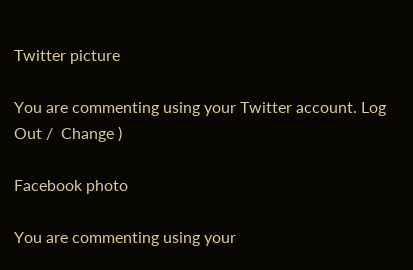Twitter picture

You are commenting using your Twitter account. Log Out /  Change )

Facebook photo

You are commenting using your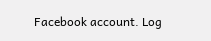Facebook account. Log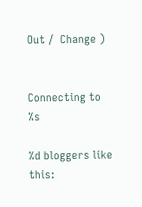Out /  Change )


Connecting to %s

%d bloggers like this: